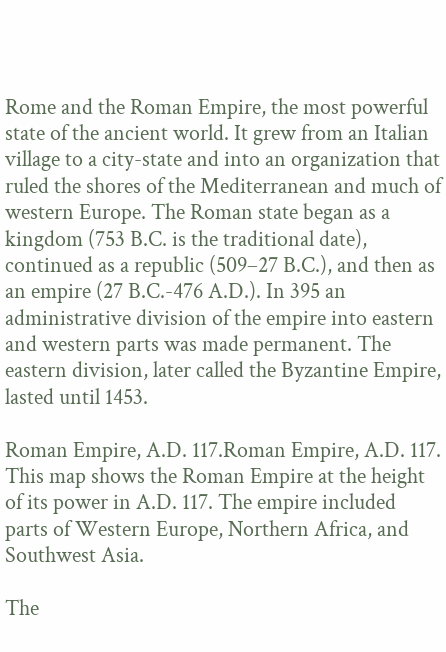Rome and the Roman Empire, the most powerful state of the ancient world. It grew from an Italian village to a city-state and into an organization that ruled the shores of the Mediterranean and much of western Europe. The Roman state began as a kingdom (753 B.C. is the traditional date), continued as a republic (509–27 B.C.), and then as an empire (27 B.C.-476 A.D.). In 395 an administrative division of the empire into eastern and western parts was made permanent. The eastern division, later called the Byzantine Empire, lasted until 1453.

Roman Empire, A.D. 117.Roman Empire, A.D. 117. This map shows the Roman Empire at the height of its power in A.D. 117. The empire included parts of Western Europe, Northern Africa, and Southwest Asia.

The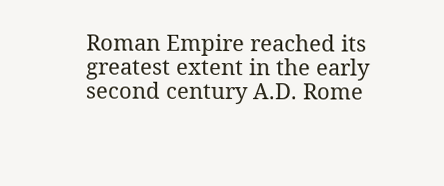Roman Empire reached its greatest extent in the early second century A.D. Rome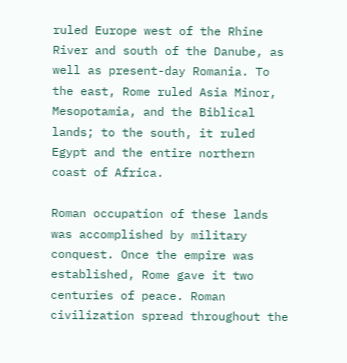ruled Europe west of the Rhine River and south of the Danube, as well as present-day Romania. To the east, Rome ruled Asia Minor, Mesopotamia, and the Biblical lands; to the south, it ruled Egypt and the entire northern coast of Africa.

Roman occupation of these lands was accomplished by military conquest. Once the empire was established, Rome gave it two centuries of peace. Roman civilization spread throughout the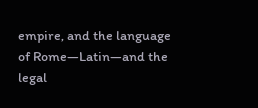empire, and the language of Rome—Latin—and the legal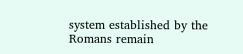system established by the Romans remain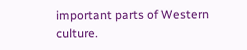important parts of Western culture.